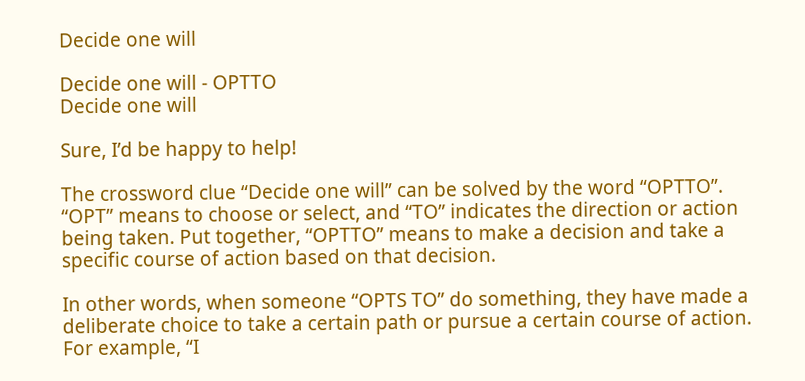Decide one will

Decide one will - OPTTO
Decide one will

Sure, I’d be happy to help!

The crossword clue “Decide one will” can be solved by the word “OPTTO”. “OPT” means to choose or select, and “TO” indicates the direction or action being taken. Put together, “OPTTO” means to make a decision and take a specific course of action based on that decision.

In other words, when someone “OPTS TO” do something, they have made a deliberate choice to take a certain path or pursue a certain course of action. For example, “I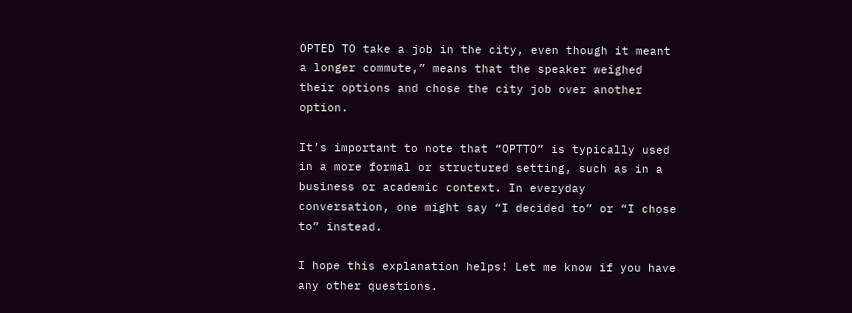OPTED TO take a job in the city, even though it meant a longer commute,” means that the speaker weighed their options and chose the city job over another option.

It’s important to note that “OPTTO” is typically used in a more formal or structured setting, such as in a business or academic context. In everyday conversation, one might say “I decided to” or “I chose to” instead.

I hope this explanation helps! Let me know if you have any other questions.